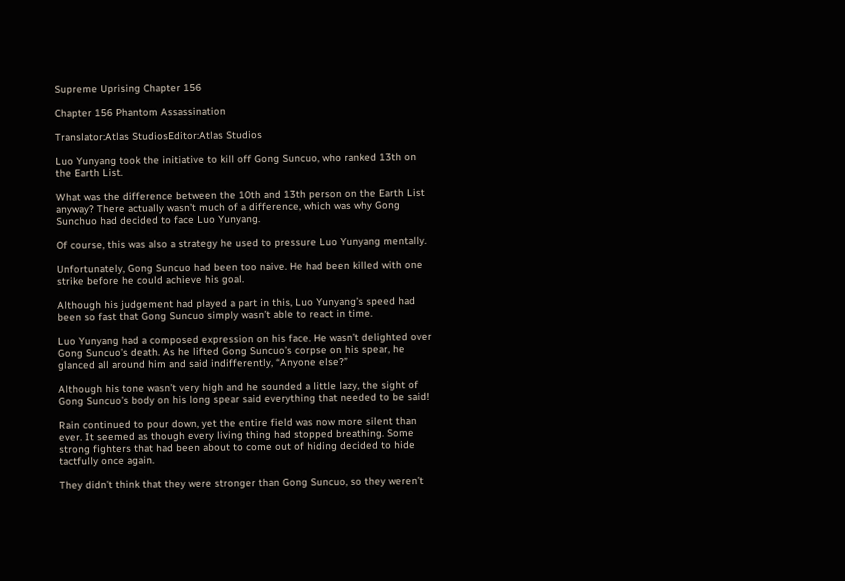Supreme Uprising Chapter 156

Chapter 156 Phantom Assassination

Translator:Atlas StudiosEditor:Atlas Studios

Luo Yunyang took the initiative to kill off Gong Suncuo, who ranked 13th on the Earth List.

What was the difference between the 10th and 13th person on the Earth List anyway? There actually wasn’t much of a difference, which was why Gong Sunchuo had decided to face Luo Yunyang.

Of course, this was also a strategy he used to pressure Luo Yunyang mentally.

Unfortunately, Gong Suncuo had been too naive. He had been killed with one strike before he could achieve his goal.

Although his judgement had played a part in this, Luo Yunyang’s speed had been so fast that Gong Suncuo simply wasn’t able to react in time.

Luo Yunyang had a composed expression on his face. He wasn’t delighted over Gong Suncuo’s death. As he lifted Gong Suncuo’s corpse on his spear, he glanced all around him and said indifferently, “Anyone else?”

Although his tone wasn’t very high and he sounded a little lazy, the sight of Gong Suncuo’s body on his long spear said everything that needed to be said!

Rain continued to pour down, yet the entire field was now more silent than ever. It seemed as though every living thing had stopped breathing. Some strong fighters that had been about to come out of hiding decided to hide tactfully once again.

They didn’t think that they were stronger than Gong Suncuo, so they weren’t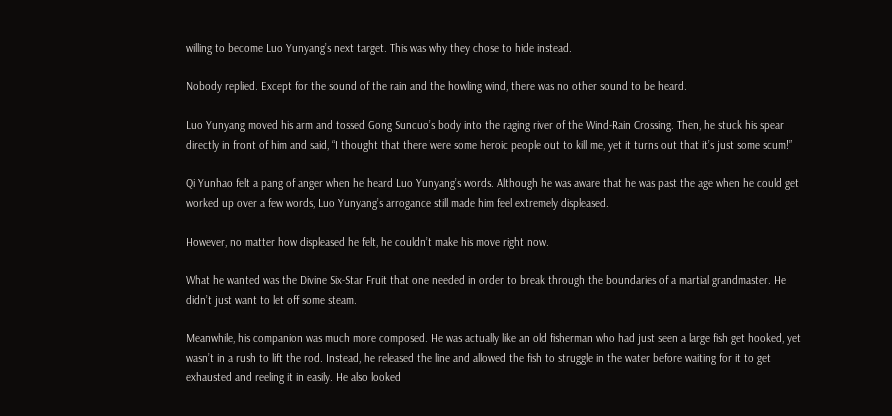willing to become Luo Yunyang’s next target. This was why they chose to hide instead.

Nobody replied. Except for the sound of the rain and the howling wind, there was no other sound to be heard.

Luo Yunyang moved his arm and tossed Gong Suncuo’s body into the raging river of the Wind-Rain Crossing. Then, he stuck his spear directly in front of him and said, “I thought that there were some heroic people out to kill me, yet it turns out that it’s just some scum!”

Qi Yunhao felt a pang of anger when he heard Luo Yunyang’s words. Although he was aware that he was past the age when he could get worked up over a few words, Luo Yunyang’s arrogance still made him feel extremely displeased.

However, no matter how displeased he felt, he couldn’t make his move right now.

What he wanted was the Divine Six-Star Fruit that one needed in order to break through the boundaries of a martial grandmaster. He didn’t just want to let off some steam.

Meanwhile, his companion was much more composed. He was actually like an old fisherman who had just seen a large fish get hooked, yet wasn’t in a rush to lift the rod. Instead, he released the line and allowed the fish to struggle in the water before waiting for it to get exhausted and reeling it in easily. He also looked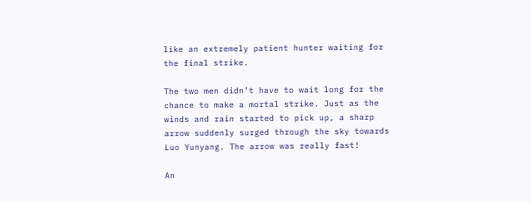like an extremely patient hunter waiting for the final strike.

The two men didn’t have to wait long for the chance to make a mortal strike. Just as the winds and rain started to pick up, a sharp arrow suddenly surged through the sky towards Luo Yunyang. The arrow was really fast!

An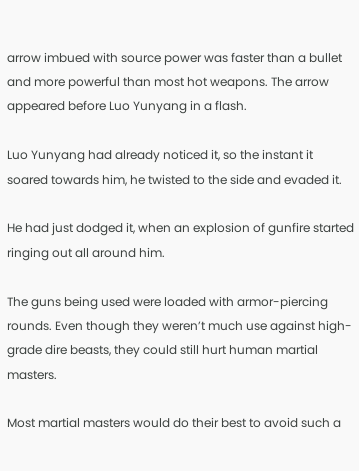arrow imbued with source power was faster than a bullet and more powerful than most hot weapons. The arrow appeared before Luo Yunyang in a flash.

Luo Yunyang had already noticed it, so the instant it soared towards him, he twisted to the side and evaded it.

He had just dodged it, when an explosion of gunfire started ringing out all around him.

The guns being used were loaded with armor-piercing rounds. Even though they weren’t much use against high-grade dire beasts, they could still hurt human martial masters.

Most martial masters would do their best to avoid such a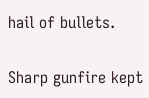hail of bullets.

Sharp gunfire kept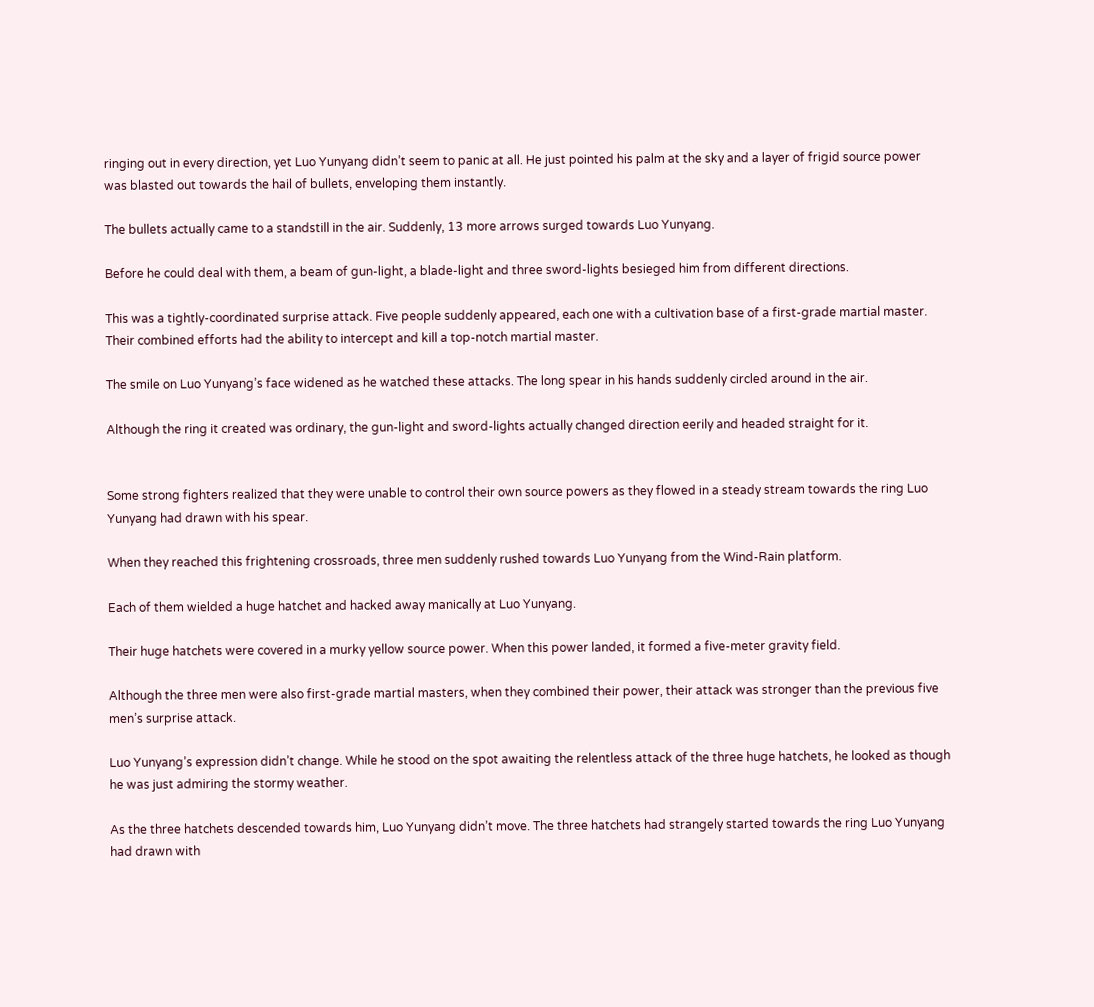ringing out in every direction, yet Luo Yunyang didn’t seem to panic at all. He just pointed his palm at the sky and a layer of frigid source power was blasted out towards the hail of bullets, enveloping them instantly.

The bullets actually came to a standstill in the air. Suddenly, 13 more arrows surged towards Luo Yunyang.

Before he could deal with them, a beam of gun-light, a blade-light and three sword-lights besieged him from different directions.

This was a tightly-coordinated surprise attack. Five people suddenly appeared, each one with a cultivation base of a first-grade martial master. Their combined efforts had the ability to intercept and kill a top-notch martial master.

The smile on Luo Yunyang’s face widened as he watched these attacks. The long spear in his hands suddenly circled around in the air.

Although the ring it created was ordinary, the gun-light and sword-lights actually changed direction eerily and headed straight for it.


Some strong fighters realized that they were unable to control their own source powers as they flowed in a steady stream towards the ring Luo Yunyang had drawn with his spear.

When they reached this frightening crossroads, three men suddenly rushed towards Luo Yunyang from the Wind-Rain platform.

Each of them wielded a huge hatchet and hacked away manically at Luo Yunyang.

Their huge hatchets were covered in a murky yellow source power. When this power landed, it formed a five-meter gravity field.

Although the three men were also first-grade martial masters, when they combined their power, their attack was stronger than the previous five men’s surprise attack.

Luo Yunyang’s expression didn’t change. While he stood on the spot awaiting the relentless attack of the three huge hatchets, he looked as though he was just admiring the stormy weather.

As the three hatchets descended towards him, Luo Yunyang didn’t move. The three hatchets had strangely started towards the ring Luo Yunyang had drawn with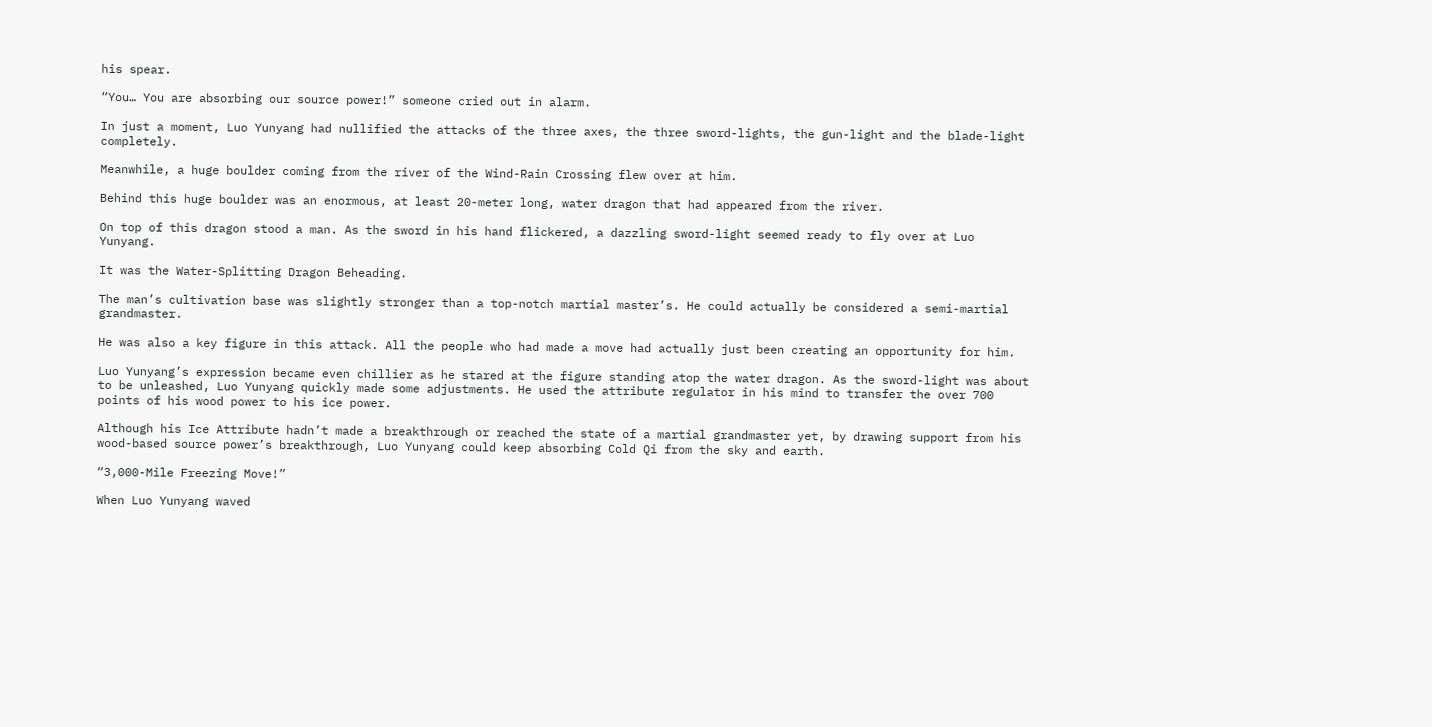his spear.

“You… You are absorbing our source power!” someone cried out in alarm.

In just a moment, Luo Yunyang had nullified the attacks of the three axes, the three sword-lights, the gun-light and the blade-light completely.

Meanwhile, a huge boulder coming from the river of the Wind-Rain Crossing flew over at him.

Behind this huge boulder was an enormous, at least 20-meter long, water dragon that had appeared from the river.

On top of this dragon stood a man. As the sword in his hand flickered, a dazzling sword-light seemed ready to fly over at Luo Yunyang.

It was the Water-Splitting Dragon Beheading.

The man’s cultivation base was slightly stronger than a top-notch martial master’s. He could actually be considered a semi-martial grandmaster.

He was also a key figure in this attack. All the people who had made a move had actually just been creating an opportunity for him.

Luo Yunyang’s expression became even chillier as he stared at the figure standing atop the water dragon. As the sword-light was about to be unleashed, Luo Yunyang quickly made some adjustments. He used the attribute regulator in his mind to transfer the over 700 points of his wood power to his ice power.

Although his Ice Attribute hadn’t made a breakthrough or reached the state of a martial grandmaster yet, by drawing support from his wood-based source power’s breakthrough, Luo Yunyang could keep absorbing Cold Qi from the sky and earth.

“3,000-Mile Freezing Move!”

When Luo Yunyang waved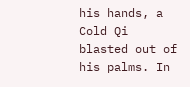his hands, a Cold Qi blasted out of his palms. In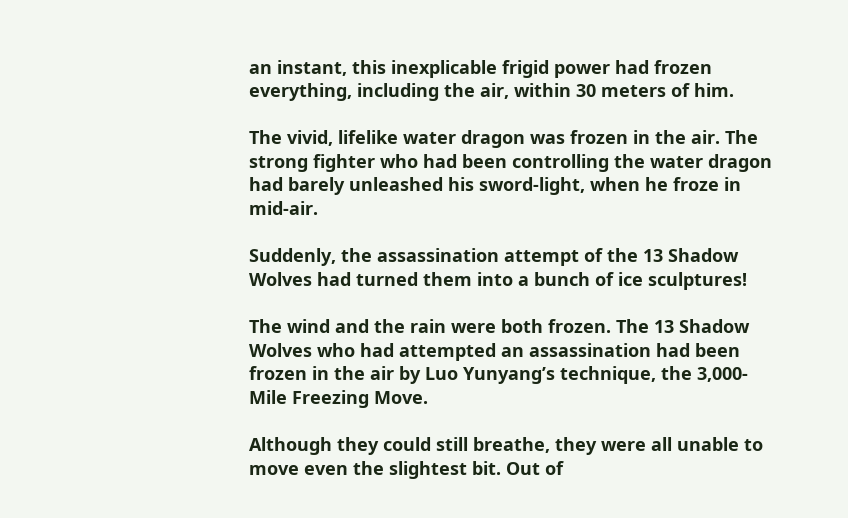an instant, this inexplicable frigid power had frozen everything, including the air, within 30 meters of him.

The vivid, lifelike water dragon was frozen in the air. The strong fighter who had been controlling the water dragon had barely unleashed his sword-light, when he froze in mid-air.

Suddenly, the assassination attempt of the 13 Shadow Wolves had turned them into a bunch of ice sculptures!

The wind and the rain were both frozen. The 13 Shadow Wolves who had attempted an assassination had been frozen in the air by Luo Yunyang’s technique, the 3,000-Mile Freezing Move.

Although they could still breathe, they were all unable to move even the slightest bit. Out of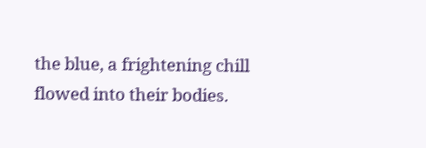the blue, a frightening chill flowed into their bodies.